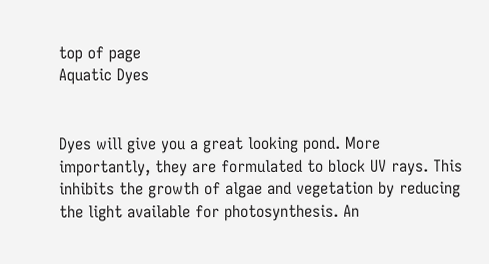top of page
Aquatic Dyes


Dyes will give you a great looking pond. More importantly, they are formulated to block UV rays. This inhibits the growth of algae and vegetation by reducing the light available for photosynthesis. An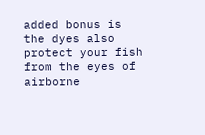added bonus is the dyes also protect your fish from the eyes of airborne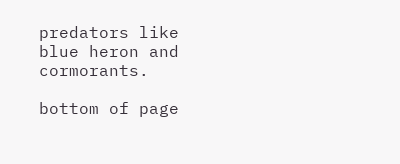predators like blue heron and cormorants.

bottom of page